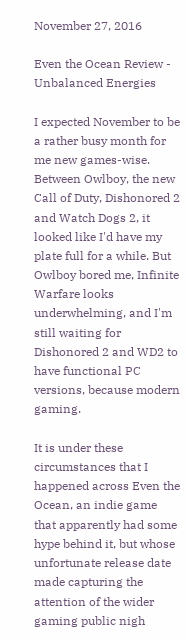November 27, 2016

Even the Ocean Review - Unbalanced Energies

I expected November to be a rather busy month for me new games-wise. Between Owlboy, the new Call of Duty, Dishonored 2 and Watch Dogs 2, it looked like I'd have my plate full for a while. But Owlboy bored me, Infinite Warfare looks underwhelming, and I'm still waiting for Dishonored 2 and WD2 to have functional PC versions, because modern gaming.

It is under these circumstances that I happened across Even the Ocean, an indie game that apparently had some hype behind it, but whose unfortunate release date made capturing the attention of the wider gaming public nigh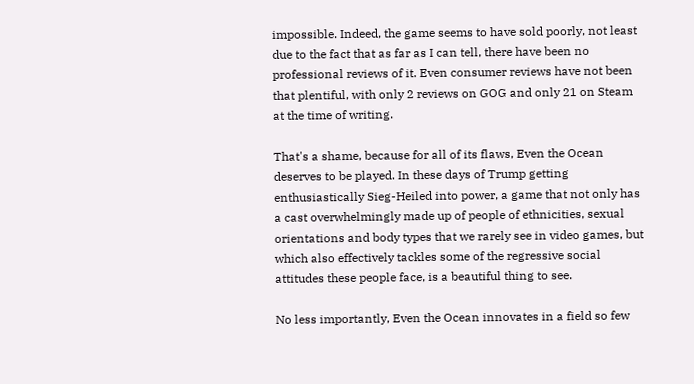impossible. Indeed, the game seems to have sold poorly, not least due to the fact that as far as I can tell, there have been no professional reviews of it. Even consumer reviews have not been that plentiful, with only 2 reviews on GOG and only 21 on Steam at the time of writing.

That's a shame, because for all of its flaws, Even the Ocean deserves to be played. In these days of Trump getting enthusiastically Sieg-Heiled into power, a game that not only has a cast overwhelmingly made up of people of ethnicities, sexual orientations and body types that we rarely see in video games, but which also effectively tackles some of the regressive social attitudes these people face, is a beautiful thing to see.

No less importantly, Even the Ocean innovates in a field so few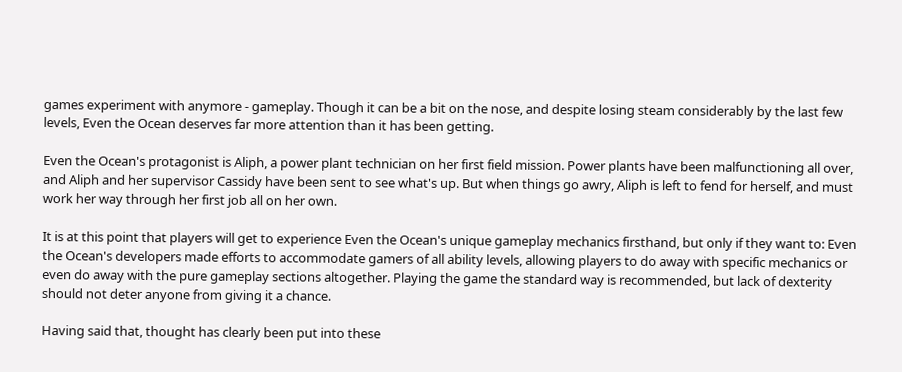games experiment with anymore - gameplay. Though it can be a bit on the nose, and despite losing steam considerably by the last few levels, Even the Ocean deserves far more attention than it has been getting.

Even the Ocean's protagonist is Aliph, a power plant technician on her first field mission. Power plants have been malfunctioning all over, and Aliph and her supervisor Cassidy have been sent to see what's up. But when things go awry, Aliph is left to fend for herself, and must work her way through her first job all on her own.

It is at this point that players will get to experience Even the Ocean's unique gameplay mechanics firsthand, but only if they want to: Even the Ocean's developers made efforts to accommodate gamers of all ability levels, allowing players to do away with specific mechanics or even do away with the pure gameplay sections altogether. Playing the game the standard way is recommended, but lack of dexterity should not deter anyone from giving it a chance.

Having said that, thought has clearly been put into these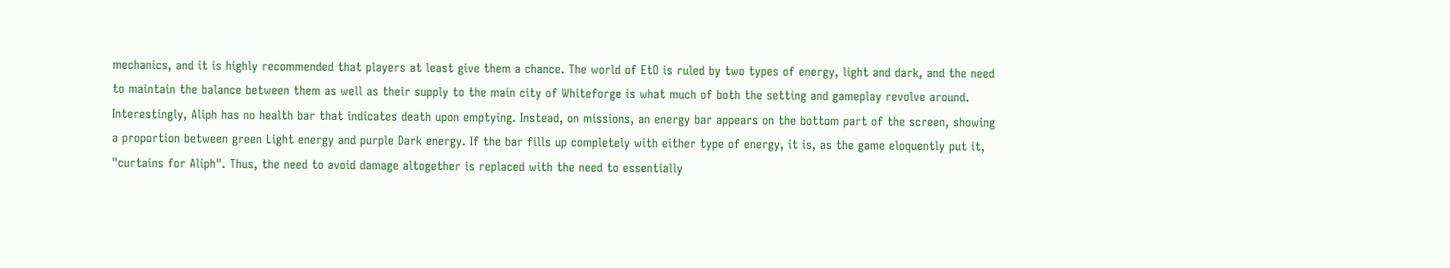mechanics, and it is highly recommended that players at least give them a chance. The world of EtO is ruled by two types of energy, light and dark, and the need to maintain the balance between them as well as their supply to the main city of Whiteforge is what much of both the setting and gameplay revolve around. Interestingly, Aliph has no health bar that indicates death upon emptying. Instead, on missions, an energy bar appears on the bottom part of the screen, showing a proportion between green Light energy and purple Dark energy. If the bar fills up completely with either type of energy, it is, as the game eloquently put it, "curtains for Aliph". Thus, the need to avoid damage altogether is replaced with the need to essentially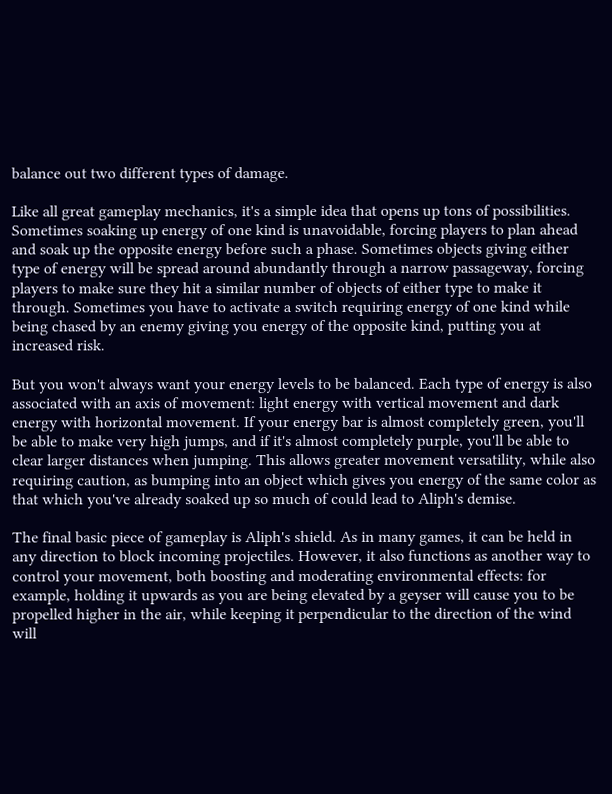balance out two different types of damage.

Like all great gameplay mechanics, it's a simple idea that opens up tons of possibilities. Sometimes soaking up energy of one kind is unavoidable, forcing players to plan ahead and soak up the opposite energy before such a phase. Sometimes objects giving either type of energy will be spread around abundantly through a narrow passageway, forcing players to make sure they hit a similar number of objects of either type to make it through. Sometimes you have to activate a switch requiring energy of one kind while being chased by an enemy giving you energy of the opposite kind, putting you at increased risk.

But you won't always want your energy levels to be balanced. Each type of energy is also associated with an axis of movement: light energy with vertical movement and dark energy with horizontal movement. If your energy bar is almost completely green, you'll be able to make very high jumps, and if it's almost completely purple, you'll be able to clear larger distances when jumping. This allows greater movement versatility, while also requiring caution, as bumping into an object which gives you energy of the same color as that which you've already soaked up so much of could lead to Aliph's demise.

The final basic piece of gameplay is Aliph's shield. As in many games, it can be held in any direction to block incoming projectiles. However, it also functions as another way to control your movement, both boosting and moderating environmental effects: for example, holding it upwards as you are being elevated by a geyser will cause you to be propelled higher in the air, while keeping it perpendicular to the direction of the wind will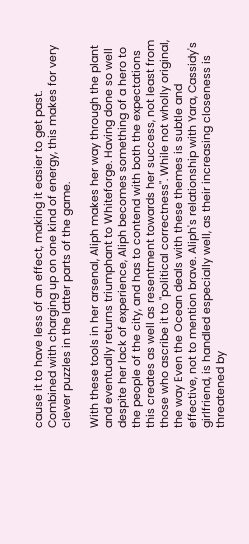cause it to have less of an effect, making it easier to get past. Combined with charging up on one kind of energy, this makes for very clever puzzles in the latter parts of the game.

With these tools in her arsenal, Aliph makes her way through the plant and eventually returns triumphant to Whiteforge. Having done so well despite her lack of experience, Aliph becomes something of a hero to the people of the city, and has to contend with both the expectations this creates as well as resentment towards her success, not least from those who ascribe it to "political correctness". While not wholly original, the way Even the Ocean deals with these themes is subtle and effective, not to mention brave. Aliph's relationship with Yara, Cassidy's girlfriend, is handled especially well, as their increasing closeness is threatened by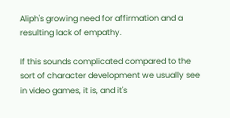Aliph's growing need for affirmation and a resulting lack of empathy.

If this sounds complicated compared to the sort of character development we usually see in video games, it is, and it's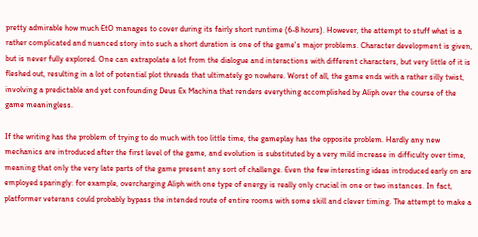pretty admirable how much EtO manages to cover during its fairly short runtime (6-8 hours). However, the attempt to stuff what is a rather complicated and nuanced story into such a short duration is one of the game's major problems. Character development is given, but is never fully explored. One can extrapolate a lot from the dialogue and interactions with different characters, but very little of it is fleshed out, resulting in a lot of potential plot threads that ultimately go nowhere. Worst of all, the game ends with a rather silly twist, involving a predictable and yet confounding Deus Ex Machina that renders everything accomplished by Aliph over the course of the game meaningless.

If the writing has the problem of trying to do much with too little time, the gameplay has the opposite problem. Hardly any new mechanics are introduced after the first level of the game, and evolution is substituted by a very mild increase in difficulty over time, meaning that only the very late parts of the game present any sort of challenge. Even the few interesting ideas introduced early on are employed sparingly: for example, overcharging Aliph with one type of energy is really only crucial in one or two instances. In fact, platformer veterans could probably bypass the intended route of entire rooms with some skill and clever timing. The attempt to make a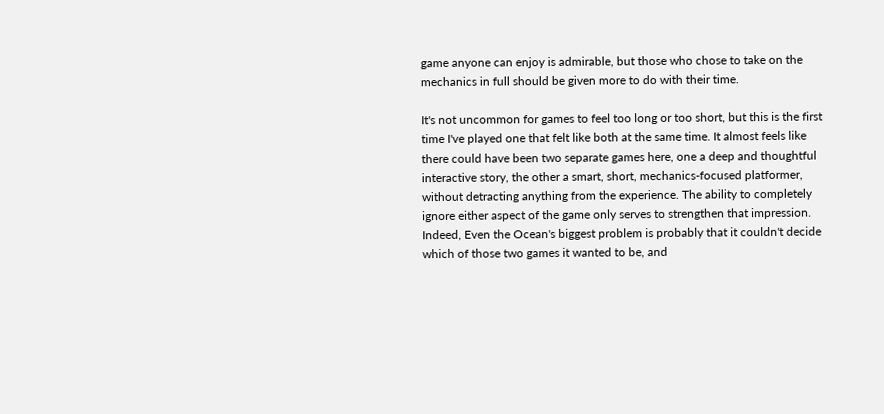game anyone can enjoy is admirable, but those who chose to take on the mechanics in full should be given more to do with their time.

It's not uncommon for games to feel too long or too short, but this is the first time I've played one that felt like both at the same time. It almost feels like there could have been two separate games here, one a deep and thoughtful interactive story, the other a smart, short, mechanics-focused platformer, without detracting anything from the experience. The ability to completely ignore either aspect of the game only serves to strengthen that impression. Indeed, Even the Ocean's biggest problem is probably that it couldn't decide which of those two games it wanted to be, and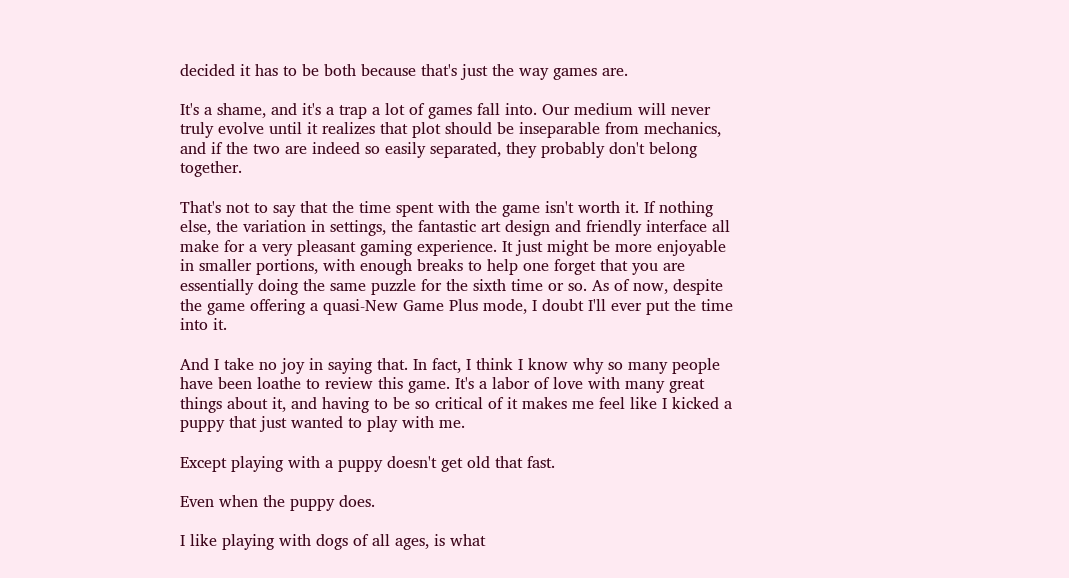decided it has to be both because that's just the way games are.

It's a shame, and it's a trap a lot of games fall into. Our medium will never truly evolve until it realizes that plot should be inseparable from mechanics, and if the two are indeed so easily separated, they probably don't belong together.

That's not to say that the time spent with the game isn't worth it. If nothing else, the variation in settings, the fantastic art design and friendly interface all make for a very pleasant gaming experience. It just might be more enjoyable in smaller portions, with enough breaks to help one forget that you are essentially doing the same puzzle for the sixth time or so. As of now, despite the game offering a quasi-New Game Plus mode, I doubt I'll ever put the time into it.

And I take no joy in saying that. In fact, I think I know why so many people have been loathe to review this game. It's a labor of love with many great things about it, and having to be so critical of it makes me feel like I kicked a puppy that just wanted to play with me.

Except playing with a puppy doesn't get old that fast.

Even when the puppy does.

I like playing with dogs of all ages, is what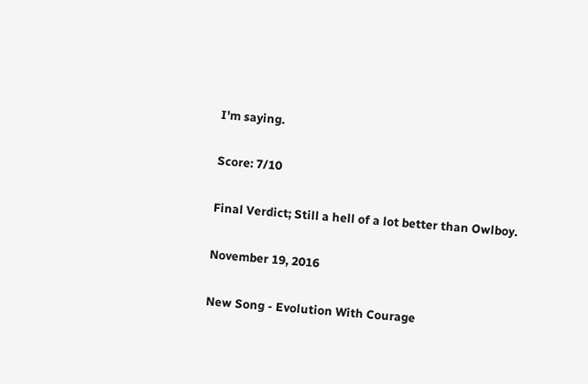I'm saying.

Score: 7/10

Final Verdict; Still a hell of a lot better than Owlboy.

November 19, 2016

New Song - Evolution With Courage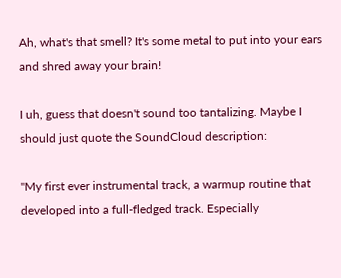Ah, what's that smell? It's some metal to put into your ears and shred away your brain!

I uh, guess that doesn't sound too tantalizing. Maybe I should just quote the SoundCloud description:

"My first ever instrumental track, a warmup routine that developed into a full-fledged track. Especially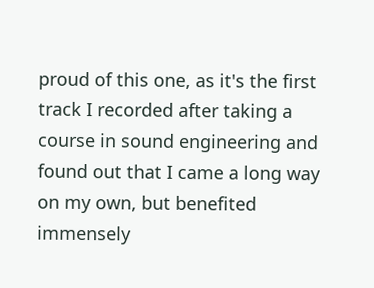proud of this one, as it's the first track I recorded after taking a course in sound engineering and found out that I came a long way on my own, but benefited immensely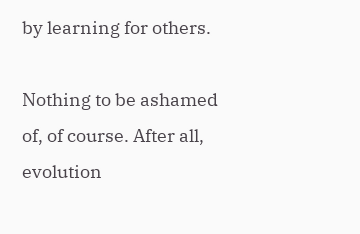by learning for others.

Nothing to be ashamed of, of course. After all, evolution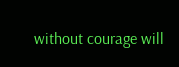without courage will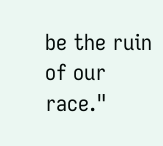be the ruin of our race."